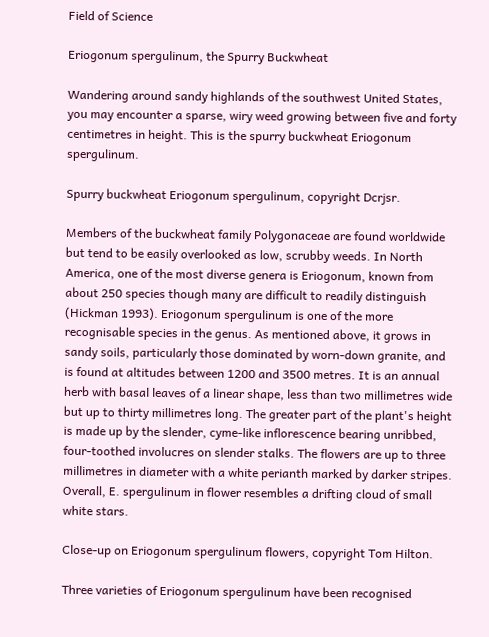Field of Science

Eriogonum spergulinum, the Spurry Buckwheat

Wandering around sandy highlands of the southwest United States, you may encounter a sparse, wiry weed growing between five and forty centimetres in height. This is the spurry buckwheat Eriogonum spergulinum.

Spurry buckwheat Eriogonum spergulinum, copyright Dcrjsr.

Members of the buckwheat family Polygonaceae are found worldwide but tend to be easily overlooked as low, scrubby weeds. In North America, one of the most diverse genera is Eriogonum, known from about 250 species though many are difficult to readily distinguish (Hickman 1993). Eriogonum spergulinum is one of the more recognisable species in the genus. As mentioned above, it grows in sandy soils, particularly those dominated by worn-down granite, and is found at altitudes between 1200 and 3500 metres. It is an annual herb with basal leaves of a linear shape, less than two millimetres wide but up to thirty millimetres long. The greater part of the plant's height is made up by the slender, cyme-like inflorescence bearing unribbed, four-toothed involucres on slender stalks. The flowers are up to three millimetres in diameter with a white perianth marked by darker stripes. Overall, E. spergulinum in flower resembles a drifting cloud of small white stars.

Close-up on Eriogonum spergulinum flowers, copyright Tom Hilton.

Three varieties of Eriogonum spergulinum have been recognised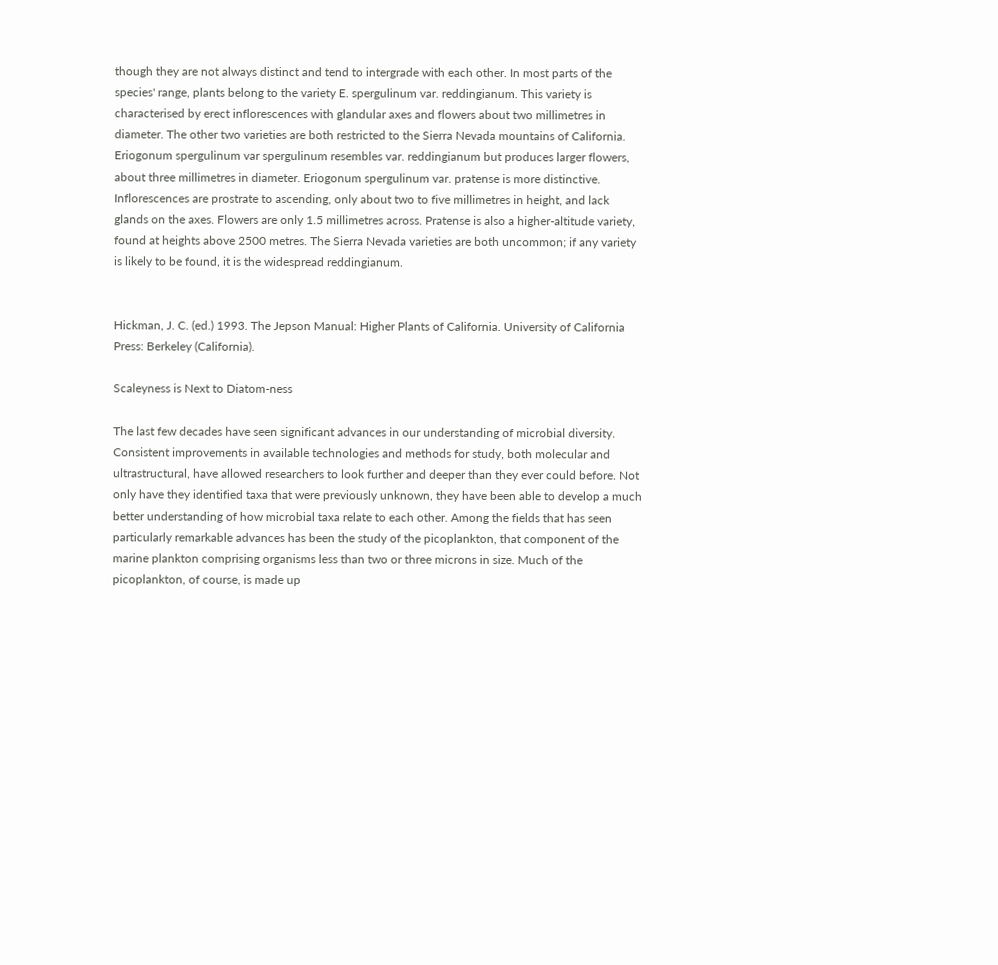though they are not always distinct and tend to intergrade with each other. In most parts of the species' range, plants belong to the variety E. spergulinum var. reddingianum. This variety is characterised by erect inflorescences with glandular axes and flowers about two millimetres in diameter. The other two varieties are both restricted to the Sierra Nevada mountains of California. Eriogonum spergulinum var spergulinum resembles var. reddingianum but produces larger flowers, about three millimetres in diameter. Eriogonum spergulinum var. pratense is more distinctive. Inflorescences are prostrate to ascending, only about two to five millimetres in height, and lack glands on the axes. Flowers are only 1.5 millimetres across. Pratense is also a higher-altitude variety, found at heights above 2500 metres. The Sierra Nevada varieties are both uncommon; if any variety is likely to be found, it is the widespread reddingianum.


Hickman, J. C. (ed.) 1993. The Jepson Manual: Higher Plants of California. University of California Press: Berkeley (California).

Scaleyness is Next to Diatom-ness

The last few decades have seen significant advances in our understanding of microbial diversity. Consistent improvements in available technologies and methods for study, both molecular and ultrastructural, have allowed researchers to look further and deeper than they ever could before. Not only have they identified taxa that were previously unknown, they have been able to develop a much better understanding of how microbial taxa relate to each other. Among the fields that has seen particularly remarkable advances has been the study of the picoplankton, that component of the marine plankton comprising organisms less than two or three microns in size. Much of the picoplankton, of course, is made up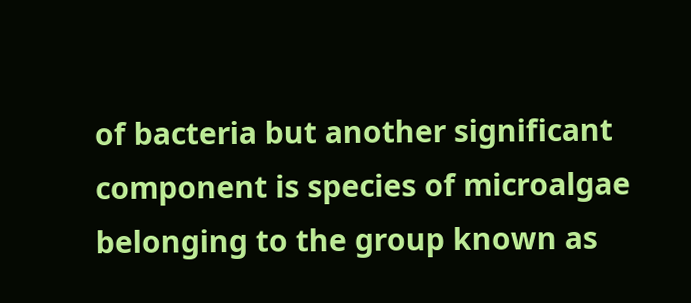of bacteria but another significant component is species of microalgae belonging to the group known as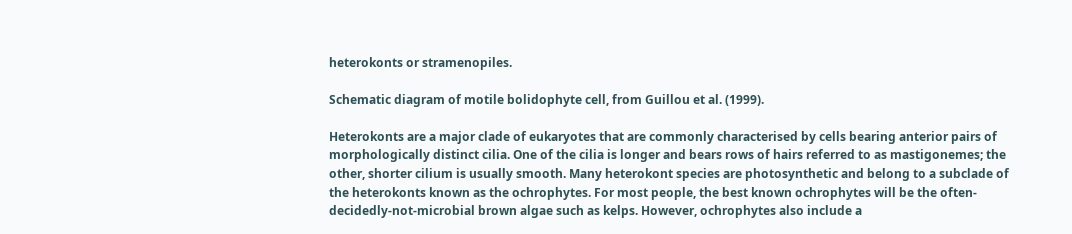heterokonts or stramenopiles.

Schematic diagram of motile bolidophyte cell, from Guillou et al. (1999).

Heterokonts are a major clade of eukaryotes that are commonly characterised by cells bearing anterior pairs of morphologically distinct cilia. One of the cilia is longer and bears rows of hairs referred to as mastigonemes; the other, shorter cilium is usually smooth. Many heterokont species are photosynthetic and belong to a subclade of the heterokonts known as the ochrophytes. For most people, the best known ochrophytes will be the often-decidedly-not-microbial brown algae such as kelps. However, ochrophytes also include a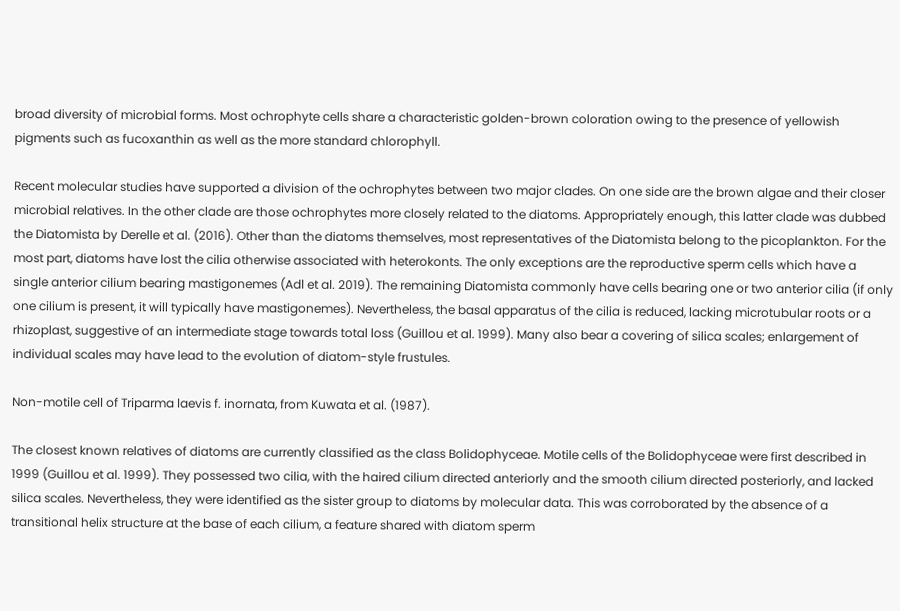broad diversity of microbial forms. Most ochrophyte cells share a characteristic golden-brown coloration owing to the presence of yellowish pigments such as fucoxanthin as well as the more standard chlorophyll.

Recent molecular studies have supported a division of the ochrophytes between two major clades. On one side are the brown algae and their closer microbial relatives. In the other clade are those ochrophytes more closely related to the diatoms. Appropriately enough, this latter clade was dubbed the Diatomista by Derelle et al. (2016). Other than the diatoms themselves, most representatives of the Diatomista belong to the picoplankton. For the most part, diatoms have lost the cilia otherwise associated with heterokonts. The only exceptions are the reproductive sperm cells which have a single anterior cilium bearing mastigonemes (Adl et al. 2019). The remaining Diatomista commonly have cells bearing one or two anterior cilia (if only one cilium is present, it will typically have mastigonemes). Nevertheless, the basal apparatus of the cilia is reduced, lacking microtubular roots or a rhizoplast, suggestive of an intermediate stage towards total loss (Guillou et al. 1999). Many also bear a covering of silica scales; enlargement of individual scales may have lead to the evolution of diatom-style frustules.

Non-motile cell of Triparma laevis f. inornata, from Kuwata et al. (1987).

The closest known relatives of diatoms are currently classified as the class Bolidophyceae. Motile cells of the Bolidophyceae were first described in 1999 (Guillou et al. 1999). They possessed two cilia, with the haired cilium directed anteriorly and the smooth cilium directed posteriorly, and lacked silica scales. Nevertheless, they were identified as the sister group to diatoms by molecular data. This was corroborated by the absence of a transitional helix structure at the base of each cilium, a feature shared with diatom sperm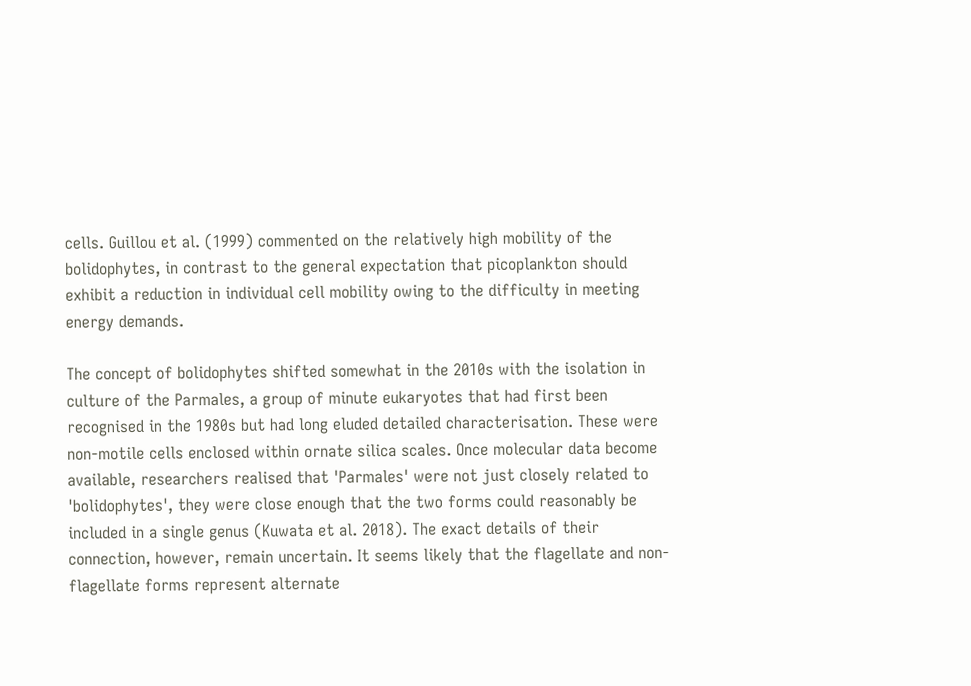cells. Guillou et al. (1999) commented on the relatively high mobility of the bolidophytes, in contrast to the general expectation that picoplankton should exhibit a reduction in individual cell mobility owing to the difficulty in meeting energy demands.

The concept of bolidophytes shifted somewhat in the 2010s with the isolation in culture of the Parmales, a group of minute eukaryotes that had first been recognised in the 1980s but had long eluded detailed characterisation. These were non-motile cells enclosed within ornate silica scales. Once molecular data become available, researchers realised that 'Parmales' were not just closely related to 'bolidophytes', they were close enough that the two forms could reasonably be included in a single genus (Kuwata et al. 2018). The exact details of their connection, however, remain uncertain. It seems likely that the flagellate and non-flagellate forms represent alternate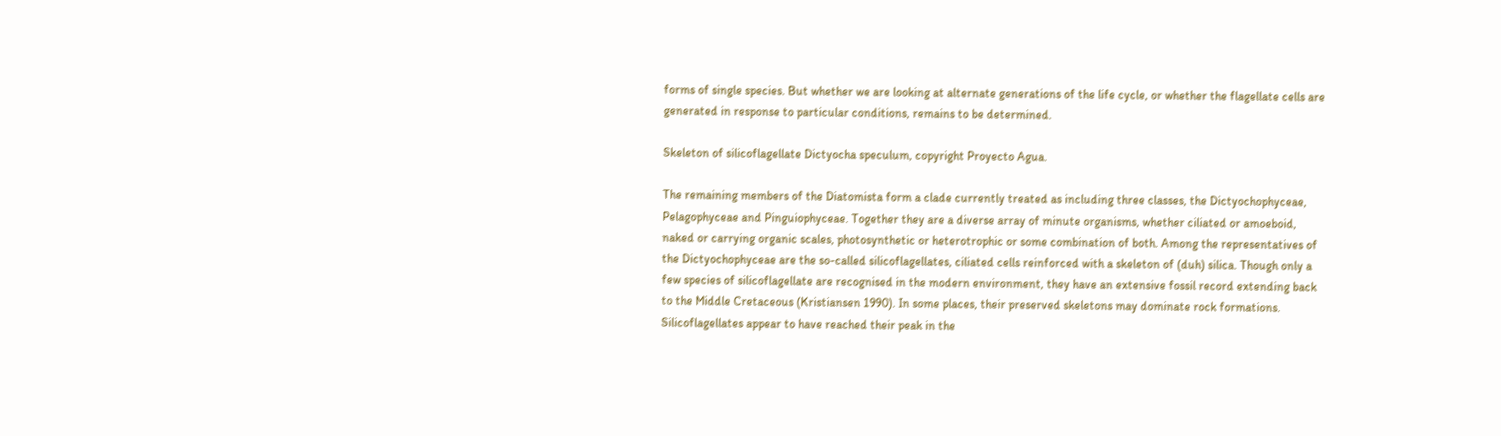forms of single species. But whether we are looking at alternate generations of the life cycle, or whether the flagellate cells are generated in response to particular conditions, remains to be determined.

Skeleton of silicoflagellate Dictyocha speculum, copyright Proyecto Agua.

The remaining members of the Diatomista form a clade currently treated as including three classes, the Dictyochophyceae, Pelagophyceae and Pinguiophyceae. Together they are a diverse array of minute organisms, whether ciliated or amoeboid, naked or carrying organic scales, photosynthetic or heterotrophic or some combination of both. Among the representatives of the Dictyochophyceae are the so-called silicoflagellates, ciliated cells reinforced with a skeleton of (duh) silica. Though only a few species of silicoflagellate are recognised in the modern environment, they have an extensive fossil record extending back to the Middle Cretaceous (Kristiansen 1990). In some places, their preserved skeletons may dominate rock formations. Silicoflagellates appear to have reached their peak in the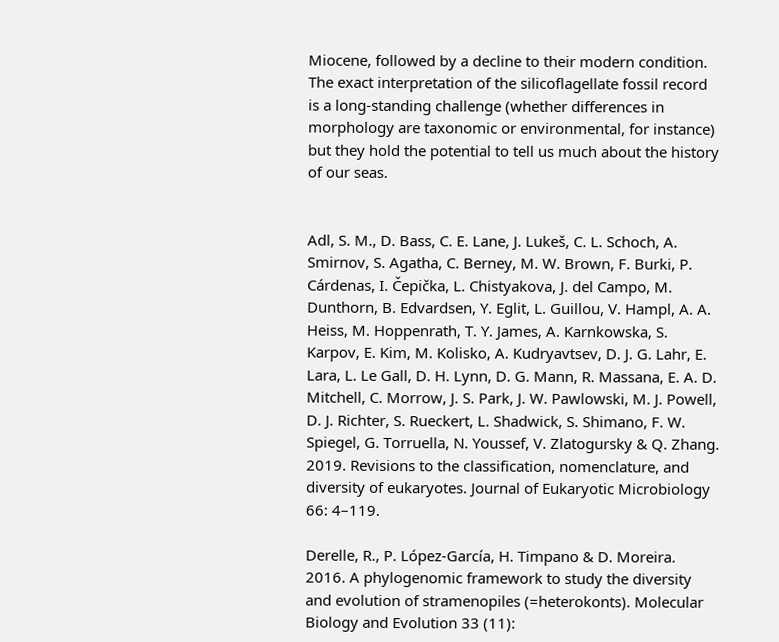Miocene, followed by a decline to their modern condition. The exact interpretation of the silicoflagellate fossil record is a long-standing challenge (whether differences in morphology are taxonomic or environmental, for instance) but they hold the potential to tell us much about the history of our seas.


Adl, S. M., D. Bass, C. E. Lane, J. Lukeš, C. L. Schoch, A. Smirnov, S. Agatha, C. Berney, M. W. Brown, F. Burki, P. Cárdenas, I. Čepička, L. Chistyakova, J. del Campo, M. Dunthorn, B. Edvardsen, Y. Eglit, L. Guillou, V. Hampl, A. A. Heiss, M. Hoppenrath, T. Y. James, A. Karnkowska, S. Karpov, E. Kim, M. Kolisko, A. Kudryavtsev, D. J. G. Lahr, E. Lara, L. Le Gall, D. H. Lynn, D. G. Mann, R. Massana, E. A. D. Mitchell, C. Morrow, J. S. Park, J. W. Pawlowski, M. J. Powell, D. J. Richter, S. Rueckert, L. Shadwick, S. Shimano, F. W. Spiegel, G. Torruella, N. Youssef, V. Zlatogursky & Q. Zhang. 2019. Revisions to the classification, nomenclature, and diversity of eukaryotes. Journal of Eukaryotic Microbiology 66: 4–119.

Derelle, R., P. López-García, H. Timpano & D. Moreira. 2016. A phylogenomic framework to study the diversity and evolution of stramenopiles (=heterokonts). Molecular Biology and Evolution 33 (11):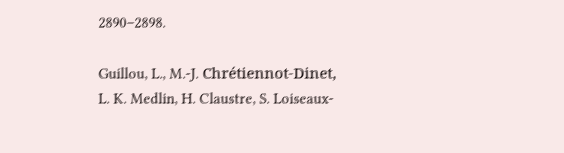2890–2898.

Guillou, L., M.-J. Chrétiennot-Dinet, L. K. Medlin, H. Claustre, S. Loiseaux-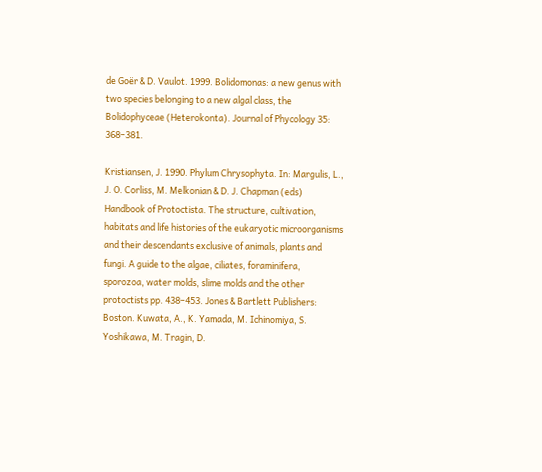de Goër & D. Vaulot. 1999. Bolidomonas: a new genus with two species belonging to a new algal class, the Bolidophyceae (Heterokonta). Journal of Phycology 35: 368–381.

Kristiansen, J. 1990. Phylum Chrysophyta. In: Margulis, L., J. O. Corliss, M. Melkonian & D. J. Chapman (eds) Handbook of Protoctista. The structure, cultivation, habitats and life histories of the eukaryotic microorganisms and their descendants exclusive of animals, plants and fungi. A guide to the algae, ciliates, foraminifera, sporozoa, water molds, slime molds and the other protoctists pp. 438–453. Jones & Bartlett Publishers: Boston. Kuwata, A., K. Yamada, M. Ichinomiya, S. Yoshikawa, M. Tragin, D.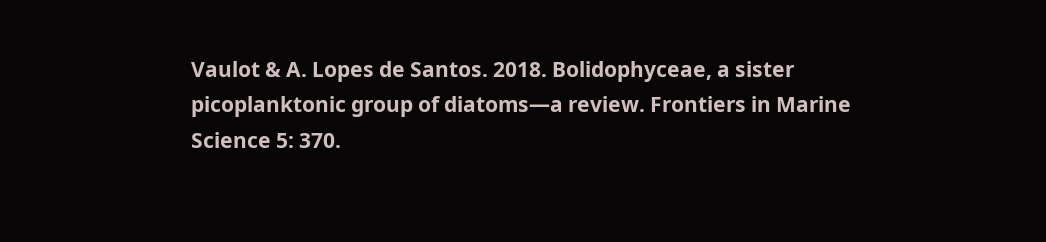Vaulot & A. Lopes de Santos. 2018. Bolidophyceae, a sister picoplanktonic group of diatoms—a review. Frontiers in Marine Science 5: 370.